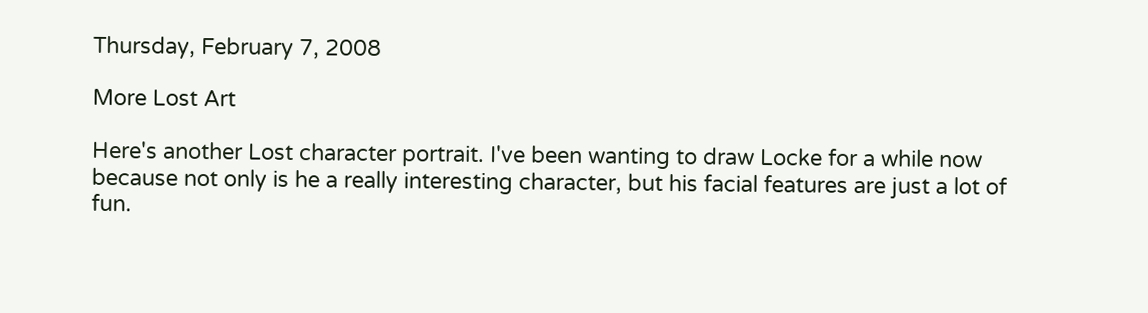Thursday, February 7, 2008

More Lost Art

Here's another Lost character portrait. I've been wanting to draw Locke for a while now because not only is he a really interesting character, but his facial features are just a lot of fun.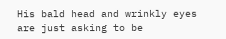His bald head and wrinkly eyes are just asking to be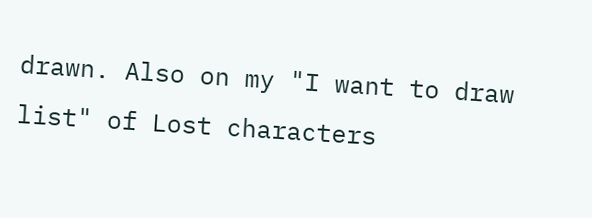drawn. Also on my "I want to draw list" of Lost characters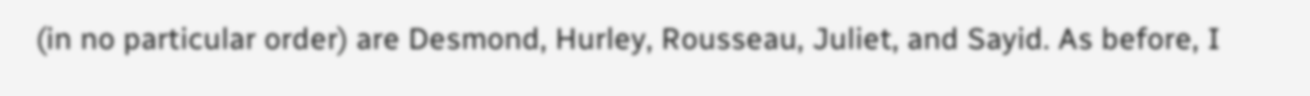(in no particular order) are Desmond, Hurley, Rousseau, Juliet, and Sayid. As before, I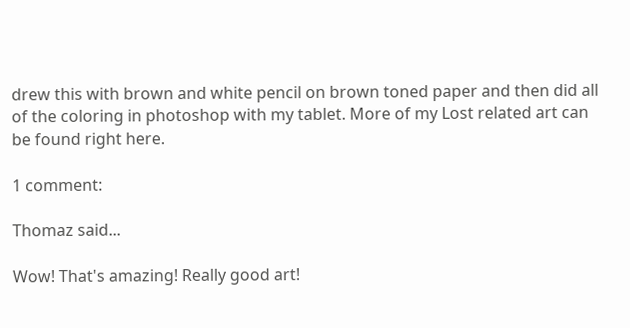drew this with brown and white pencil on brown toned paper and then did all of the coloring in photoshop with my tablet. More of my Lost related art can be found right here.

1 comment:

Thomaz said...

Wow! That's amazing! Really good art!